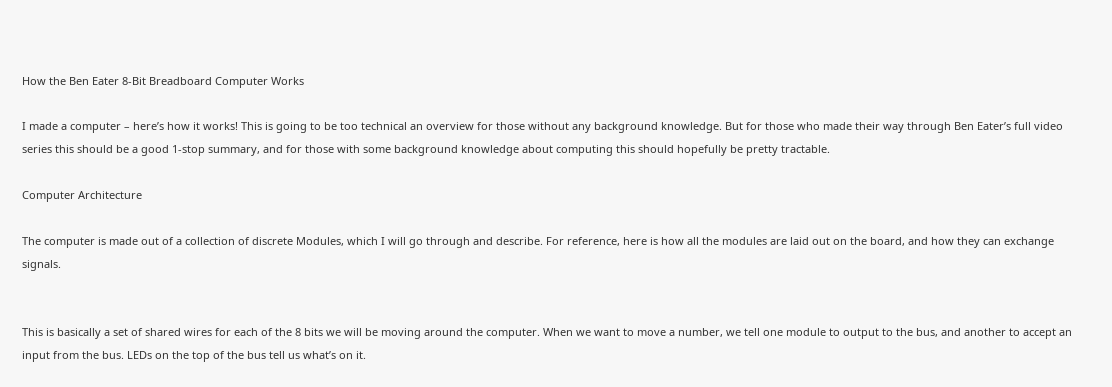How the Ben Eater 8-Bit Breadboard Computer Works

I made a computer – here’s how it works! This is going to be too technical an overview for those without any background knowledge. But for those who made their way through Ben Eater’s full video series this should be a good 1-stop summary, and for those with some background knowledge about computing this should hopefully be pretty tractable.

Computer Architecture

The computer is made out of a collection of discrete Modules, which I will go through and describe. For reference, here is how all the modules are laid out on the board, and how they can exchange signals.


This is basically a set of shared wires for each of the 8 bits we will be moving around the computer. When we want to move a number, we tell one module to output to the bus, and another to accept an input from the bus. LEDs on the top of the bus tell us what’s on it.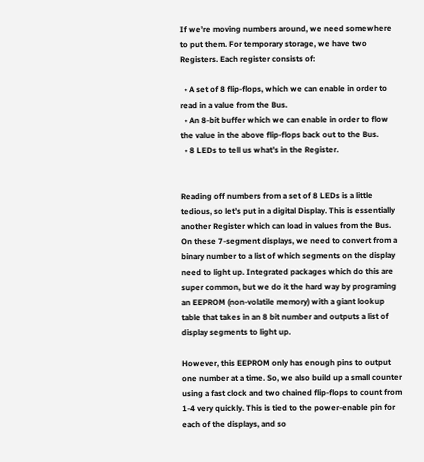If we’re moving numbers around, we need somewhere to put them. For temporary storage, we have two Registers. Each register consists of:

  • A set of 8 flip-flops, which we can enable in order to read in a value from the Bus.
  • An 8-bit buffer which we can enable in order to flow the value in the above flip-flops back out to the Bus.
  • 8 LEDs to tell us what’s in the Register.


Reading off numbers from a set of 8 LEDs is a little tedious, so let’s put in a digital Display. This is essentially another Register which can load in values from the Bus. On these 7-segment displays, we need to convert from a binary number to a list of which segments on the display need to light up. Integrated packages which do this are super common, but we do it the hard way by programing an EEPROM (non-volatile memory) with a giant lookup table that takes in an 8 bit number and outputs a list of display segments to light up.

However, this EEPROM only has enough pins to output one number at a time. So, we also build up a small counter using a fast clock and two chained flip-flops to count from 1-4 very quickly. This is tied to the power-enable pin for each of the displays, and so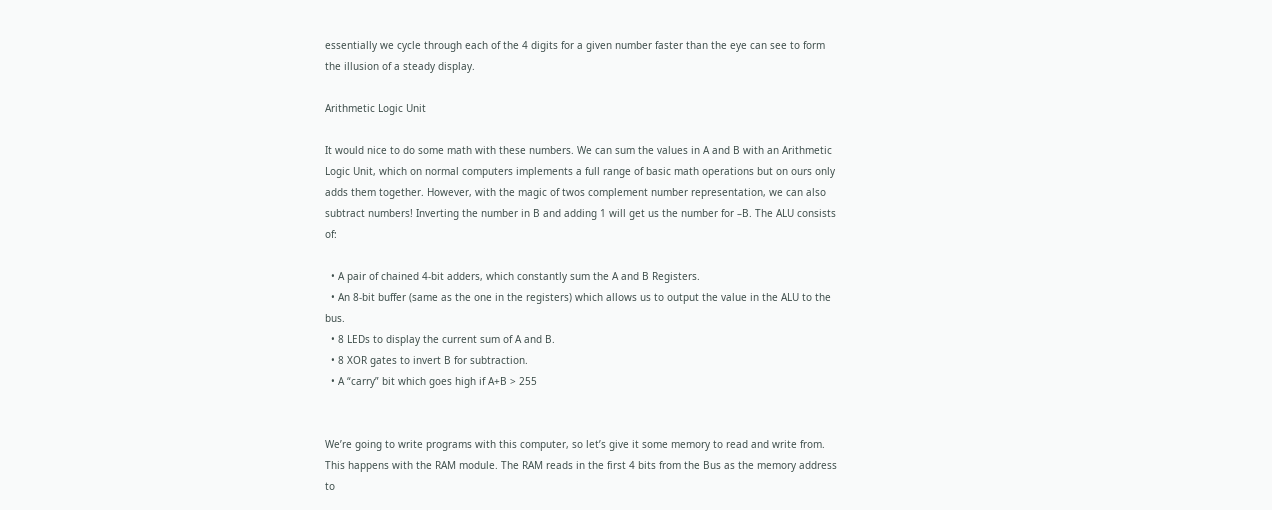essentially we cycle through each of the 4 digits for a given number faster than the eye can see to form the illusion of a steady display.

Arithmetic Logic Unit

It would nice to do some math with these numbers. We can sum the values in A and B with an Arithmetic Logic Unit, which on normal computers implements a full range of basic math operations but on ours only adds them together. However, with the magic of twos complement number representation, we can also subtract numbers! Inverting the number in B and adding 1 will get us the number for –B. The ALU consists of:

  • A pair of chained 4-bit adders, which constantly sum the A and B Registers.
  • An 8-bit buffer (same as the one in the registers) which allows us to output the value in the ALU to the bus.
  • 8 LEDs to display the current sum of A and B.
  • 8 XOR gates to invert B for subtraction.
  • A “carry” bit which goes high if A+B > 255


We’re going to write programs with this computer, so let’s give it some memory to read and write from. This happens with the RAM module. The RAM reads in the first 4 bits from the Bus as the memory address to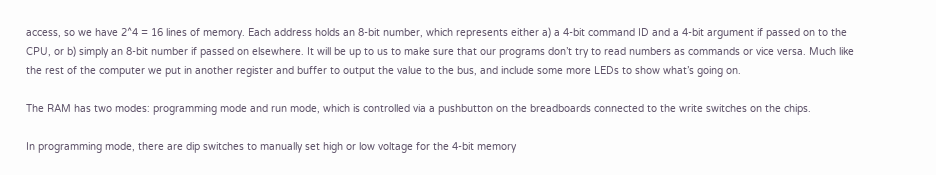access, so we have 2^4 = 16 lines of memory. Each address holds an 8-bit number, which represents either a) a 4-bit command ID and a 4-bit argument if passed on to the CPU, or b) simply an 8-bit number if passed on elsewhere. It will be up to us to make sure that our programs don’t try to read numbers as commands or vice versa. Much like the rest of the computer we put in another register and buffer to output the value to the bus, and include some more LEDs to show what’s going on.

The RAM has two modes: programming mode and run mode, which is controlled via a pushbutton on the breadboards connected to the write switches on the chips.

In programming mode, there are dip switches to manually set high or low voltage for the 4-bit memory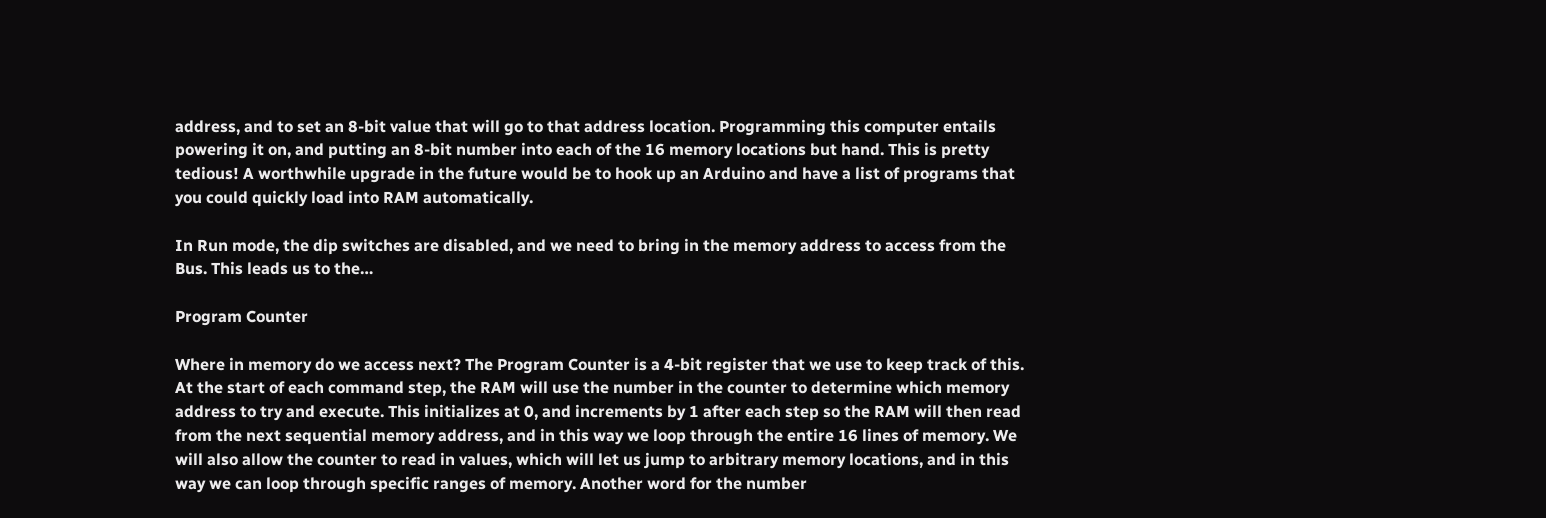address, and to set an 8-bit value that will go to that address location. Programming this computer entails powering it on, and putting an 8-bit number into each of the 16 memory locations but hand. This is pretty tedious! A worthwhile upgrade in the future would be to hook up an Arduino and have a list of programs that you could quickly load into RAM automatically.

In Run mode, the dip switches are disabled, and we need to bring in the memory address to access from the Bus. This leads us to the…

Program Counter

Where in memory do we access next? The Program Counter is a 4-bit register that we use to keep track of this. At the start of each command step, the RAM will use the number in the counter to determine which memory address to try and execute. This initializes at 0, and increments by 1 after each step so the RAM will then read from the next sequential memory address, and in this way we loop through the entire 16 lines of memory. We will also allow the counter to read in values, which will let us jump to arbitrary memory locations, and in this way we can loop through specific ranges of memory. Another word for the number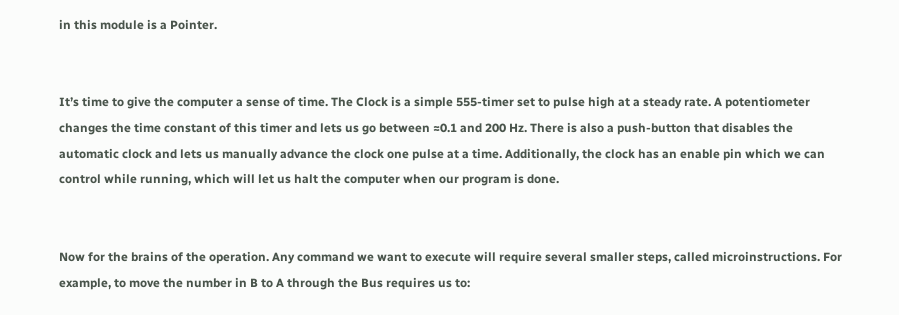in this module is a Pointer.


It’s time to give the computer a sense of time. The Clock is a simple 555-timer set to pulse high at a steady rate. A potentiometer changes the time constant of this timer and lets us go between ≈0.1 and 200 Hz. There is also a push-button that disables the automatic clock and lets us manually advance the clock one pulse at a time. Additionally, the clock has an enable pin which we can control while running, which will let us halt the computer when our program is done.


Now for the brains of the operation. Any command we want to execute will require several smaller steps, called microinstructions. For example, to move the number in B to A through the Bus requires us to: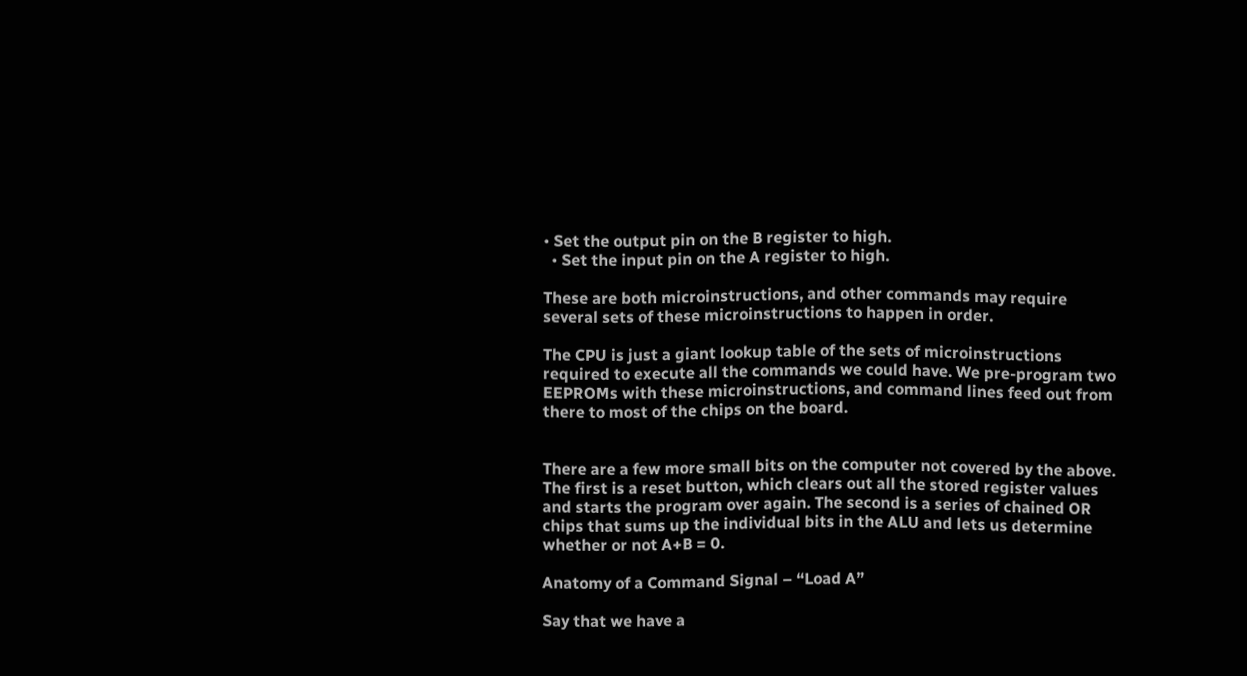• Set the output pin on the B register to high.
  • Set the input pin on the A register to high.

These are both microinstructions, and other commands may require several sets of these microinstructions to happen in order.

The CPU is just a giant lookup table of the sets of microinstructions required to execute all the commands we could have. We pre-program two EEPROMs with these microinstructions, and command lines feed out from there to most of the chips on the board.


There are a few more small bits on the computer not covered by the above. The first is a reset button, which clears out all the stored register values and starts the program over again. The second is a series of chained OR chips that sums up the individual bits in the ALU and lets us determine whether or not A+B = 0.

Anatomy of a Command Signal – “Load A”

Say that we have a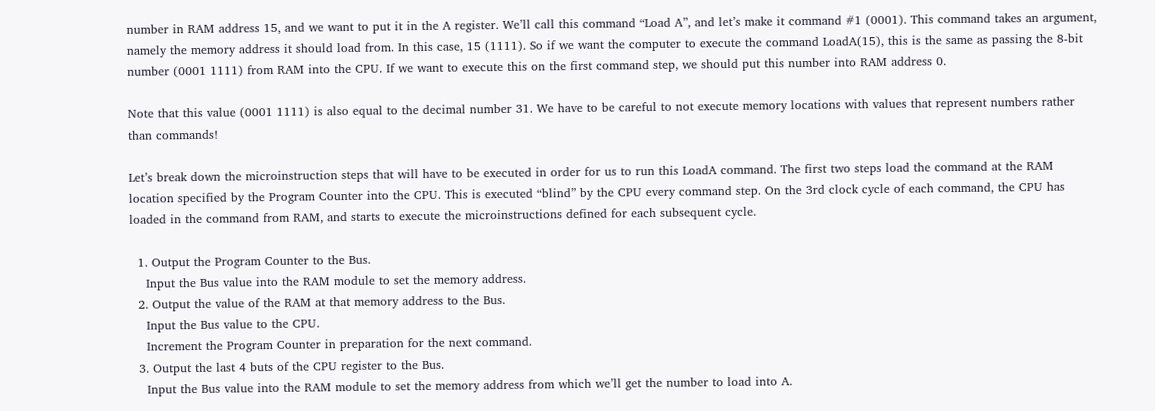number in RAM address 15, and we want to put it in the A register. We’ll call this command “Load A”, and let’s make it command #1 (0001). This command takes an argument, namely the memory address it should load from. In this case, 15 (1111). So if we want the computer to execute the command LoadA(15), this is the same as passing the 8-bit number (0001 1111) from RAM into the CPU. If we want to execute this on the first command step, we should put this number into RAM address 0.

Note that this value (0001 1111) is also equal to the decimal number 31. We have to be careful to not execute memory locations with values that represent numbers rather than commands!

Let’s break down the microinstruction steps that will have to be executed in order for us to run this LoadA command. The first two steps load the command at the RAM location specified by the Program Counter into the CPU. This is executed “blind” by the CPU every command step. On the 3rd clock cycle of each command, the CPU has loaded in the command from RAM, and starts to execute the microinstructions defined for each subsequent cycle.

  1. Output the Program Counter to the Bus.
    Input the Bus value into the RAM module to set the memory address.
  2. Output the value of the RAM at that memory address to the Bus.
    Input the Bus value to the CPU.
    Increment the Program Counter in preparation for the next command.
  3. Output the last 4 buts of the CPU register to the Bus.
    Input the Bus value into the RAM module to set the memory address from which we’ll get the number to load into A.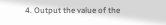4. Output the value of the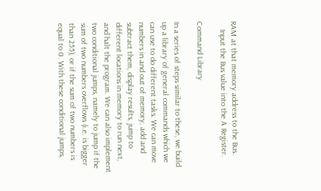RAM at that memory address to the Bus.
    Input the Bus value into the A Register.

Command Library

In a series of steps similar to these, we build up a library of general commands which we can use to do different tasks. We can move numbers in and out of memory, add and subtract them, display results, jump to different locations in memory to run next, and halt the program. We can also implement two conditional jumps, namely to jump if the sum of two numbers overflows (i.e. is bigger than 255), or if the sum of two numbers is equal to 0. With these conditional jumps,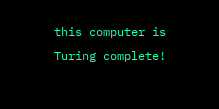this computer is Turing complete!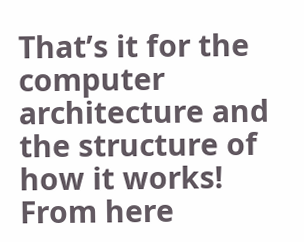That’s it for the computer architecture and the structure of how it works! From here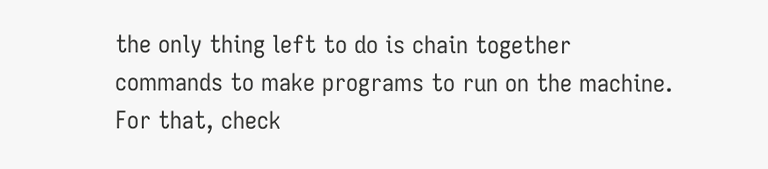the only thing left to do is chain together commands to make programs to run on the machine. For that, check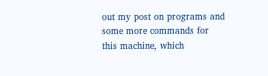out my post on programs and some more commands for this machine, which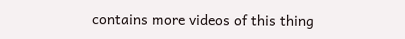contains more videos of this thing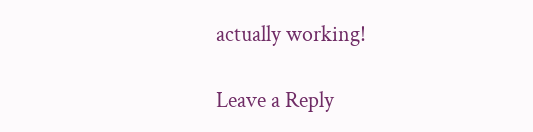actually working!

Leave a Reply